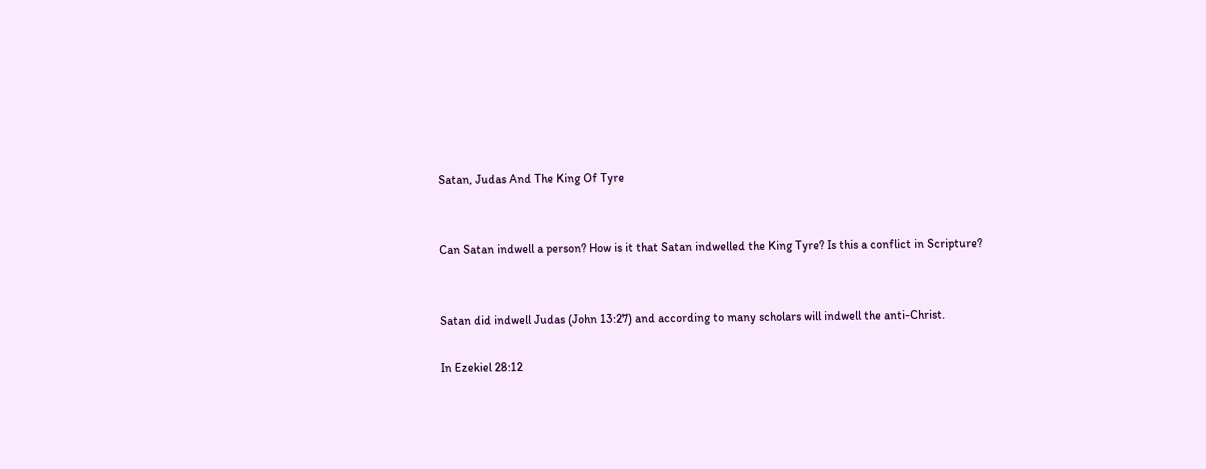Satan, Judas And The King Of Tyre


Can Satan indwell a person? How is it that Satan indwelled the King Tyre? Is this a conflict in Scripture?


Satan did indwell Judas (John 13:27) and according to many scholars will indwell the anti-Christ.

In Ezekiel 28:12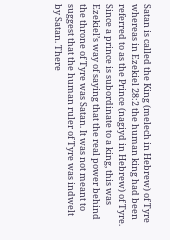Satan is called the King (melech in Hebrew) of Tyre whereas in Ezekiel 28:2 the human king had been referred to as the Prince (nagiyd in Hebrew) of Tyre. Since a prince is subordinate to a king, this was Ezekiel’s way of saying that the real power behind the throne of Tyre was Satan. It was not meant to suggest that the human ruler of Tyre was indwelt by Satan. There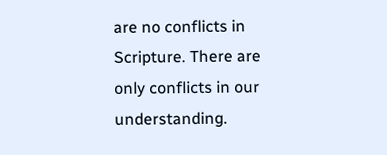are no conflicts in Scripture. There are only conflicts in our understanding.